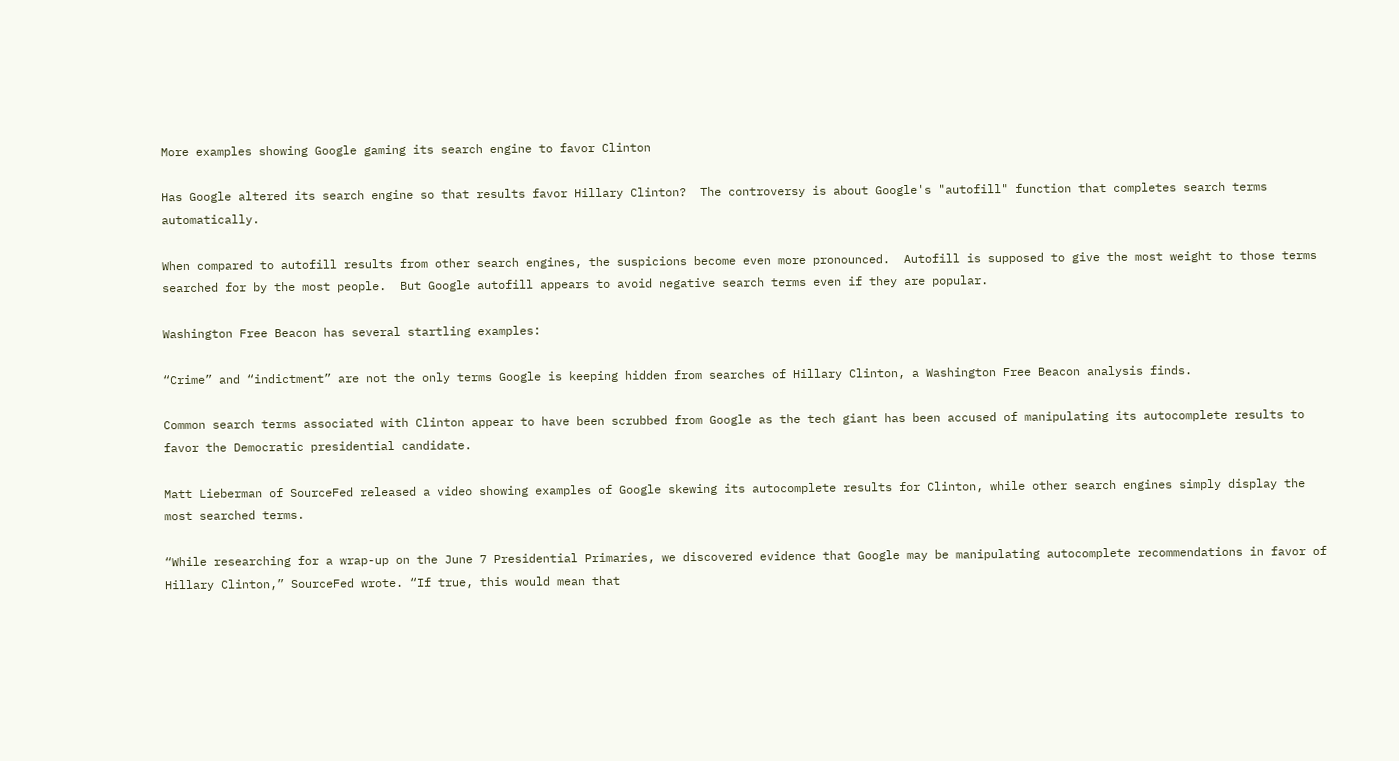More examples showing Google gaming its search engine to favor Clinton

Has Google altered its search engine so that results favor Hillary Clinton?  The controversy is about Google's "autofill" function that completes search terms automatically.

When compared to autofill results from other search engines, the suspicions become even more pronounced.  Autofill is supposed to give the most weight to those terms searched for by the most people.  But Google autofill appears to avoid negative search terms even if they are popular.

Washington Free Beacon has several startling examples:

“Crime” and “indictment” are not the only terms Google is keeping hidden from searches of Hillary Clinton, a Washington Free Beacon analysis finds.

Common search terms associated with Clinton appear to have been scrubbed from Google as the tech giant has been accused of manipulating its autocomplete results to favor the Democratic presidential candidate.

Matt Lieberman of SourceFed released a video showing examples of Google skewing its autocomplete results for Clinton, while other search engines simply display the most searched terms.

“While researching for a wrap-up on the June 7 Presidential Primaries, we discovered evidence that Google may be manipulating autocomplete recommendations in favor of Hillary Clinton,” SourceFed wrote. “If true, this would mean that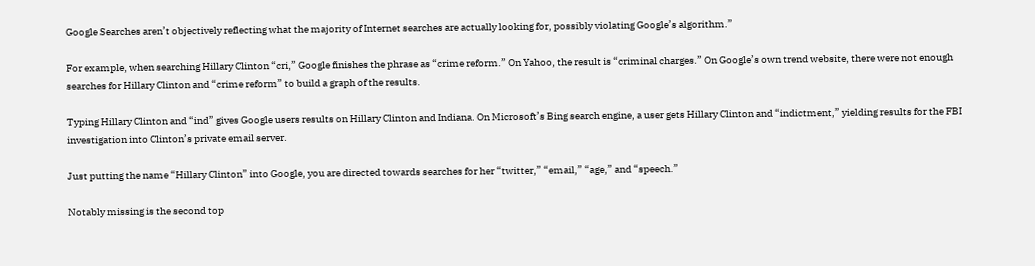Google Searches aren’t objectively reflecting what the majority of Internet searches are actually looking for, possibly violating Google’s algorithm.”

For example, when searching Hillary Clinton “cri,” Google finishes the phrase as “crime reform.” On Yahoo, the result is “criminal charges.” On Google’s own trend website, there were not enough searches for Hillary Clinton and “crime reform” to build a graph of the results.

Typing Hillary Clinton and “ind” gives Google users results on Hillary Clinton and Indiana. On Microsoft’s Bing search engine, a user gets Hillary Clinton and “indictment,” yielding results for the FBI investigation into Clinton’s private email server.

Just putting the name “Hillary Clinton” into Google, you are directed towards searches for her “twitter,” “email,” “age,” and “speech.”

Notably missing is the second top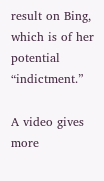result on Bing, which is of her potential “indictment.”

A video gives more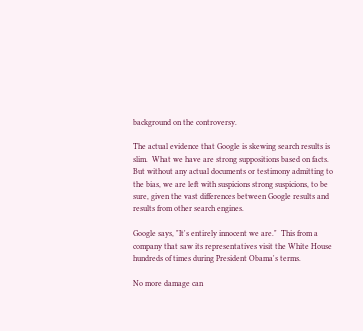background on the controversy.

The actual evidence that Google is skewing search results is slim.  What we have are strong suppositions based on facts.  But without any actual documents or testimony admitting to the bias, we are left with suspicions strong suspicions, to be sure, given the vast differences between Google results and results from other search engines.

Google says, "It's entirely innocent we are."  This from a company that saw its representatives visit the White House hundreds of times during President Obama's terms.

No more damage can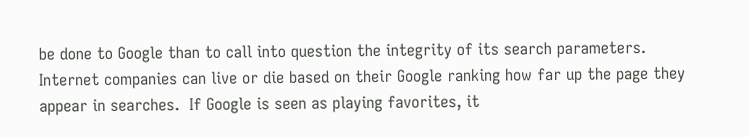be done to Google than to call into question the integrity of its search parameters.  Internet companies can live or die based on their Google ranking how far up the page they appear in searches.  If Google is seen as playing favorites, it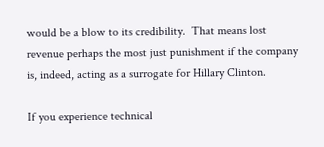would be a blow to its credibility.  That means lost revenue perhaps the most just punishment if the company is, indeed, acting as a surrogate for Hillary Clinton.

If you experience technical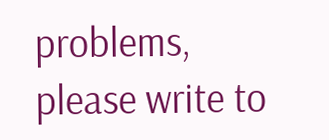problems, please write to